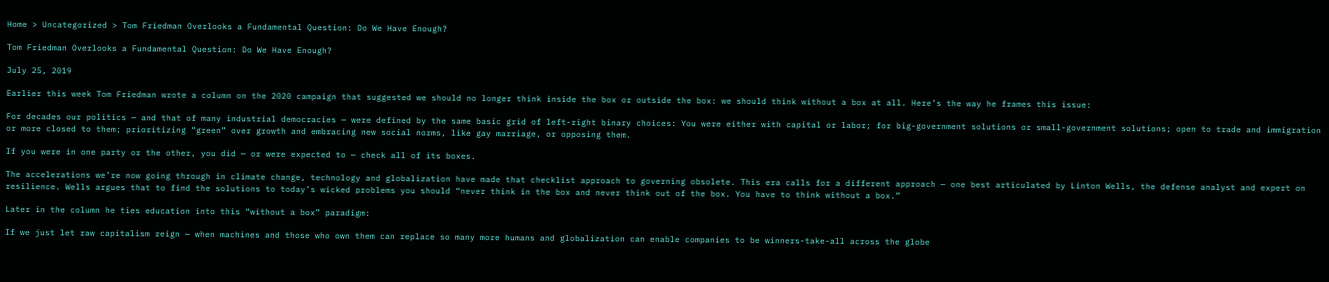Home > Uncategorized > Tom Friedman Overlooks a Fundamental Question: Do We Have Enough?

Tom Friedman Overlooks a Fundamental Question: Do We Have Enough?

July 25, 2019

Earlier this week Tom Friedman wrote a column on the 2020 campaign that suggested we should no longer think inside the box or outside the box: we should think without a box at all. Here’s the way he frames this issue:

For decades our politics — and that of many industrial democracies — were defined by the same basic grid of left-right binary choices: You were either with capital or labor; for big-government solutions or small-government solutions; open to trade and immigration or more closed to them; prioritizing “green” over growth and embracing new social norms, like gay marriage, or opposing them.

If you were in one party or the other, you did — or were expected to — check all of its boxes.

The accelerations we’re now going through in climate change, technology and globalization have made that checklist approach to governing obsolete. This era calls for a different approach — one best articulated by Linton Wells, the defense analyst and expert on resilience. Wells argues that to find the solutions to today’s wicked problems you should “never think in the box and never think out of the box. You have to think without a box.”

Later in the column he ties education into this “without a box” paradigm:

If we just let raw capitalism reign — when machines and those who own them can replace so many more humans and globalization can enable companies to be winners-take-all across the globe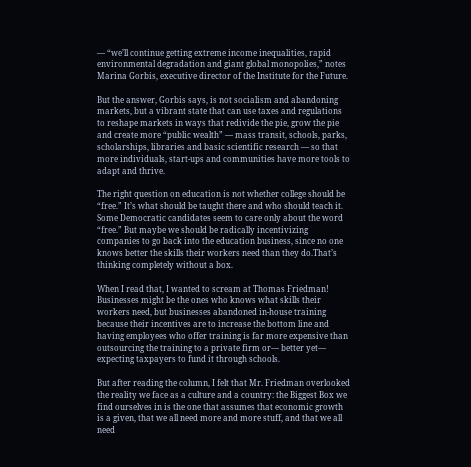— “we’ll continue getting extreme income inequalities, rapid environmental degradation and giant global monopolies,” notes Marina Gorbis, executive director of the Institute for the Future.

But the answer, Gorbis says, is not socialism and abandoning markets, but a vibrant state that can use taxes and regulations to reshape markets in ways that redivide the pie, grow the pie and create more “public wealth” — mass transit, schools, parks, scholarships, libraries and basic scientific research — so that more individuals, start-ups and communities have more tools to adapt and thrive.

The right question on education is not whether college should be “free.” It’s what should be taught there and who should teach it. Some Democratic candidates seem to care only about the word “free.” But maybe we should be radically incentivizing companies to go back into the education business, since no one knows better the skills their workers need than they do.That’s thinking completely without a box.

When I read that, I wanted to scream at Thomas Friedman! Businesses might be the ones who knows what skills their workers need, but businesses abandoned in-house training because their incentives are to increase the bottom line and having employees who offer training is far more expensive than outsourcing the training to a private firm or— better yet— expecting taxpayers to fund it through schools.

But after reading the column, I felt that Mr. Friedman overlooked the reality we face as a culture and a country: the Biggest Box we find ourselves in is the one that assumes that economic growth is a given, that we all need more and more stuff, and that we all need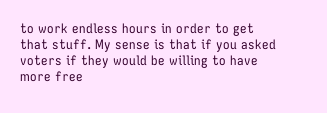to work endless hours in order to get that stuff. My sense is that if you asked voters if they would be willing to have more free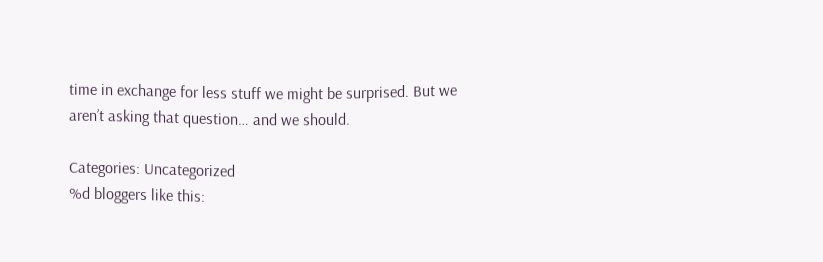time in exchange for less stuff we might be surprised. But we aren’t asking that question… and we should.

Categories: Uncategorized
%d bloggers like this: